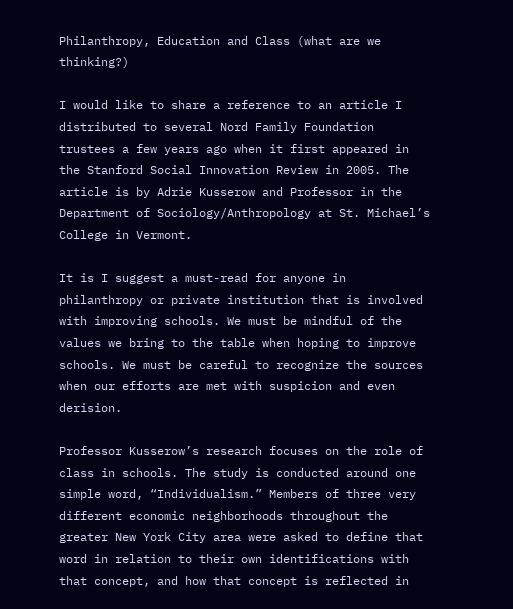Philanthropy, Education and Class (what are we thinking?)

I would like to share a reference to an article I distributed to several Nord Family Foundation trustees a few years ago when it first appeared in the Stanford Social Innovation Review in 2005. The article is by Adrie Kusserow and Professor in the Department of Sociology/Anthropology at St. Michael’s College in Vermont.

It is I suggest a must-read for anyone in philanthropy or private institution that is involved with improving schools. We must be mindful of the values we bring to the table when hoping to improve schools. We must be careful to recognize the sources when our efforts are met with suspicion and even derision.

Professor Kusserow’s research focuses on the role of class in schools. The study is conducted around one simple word, “Individualism.” Members of three very different economic neighborhoods throughout the greater New York City area were asked to define that word in relation to their own identifications with that concept, and how that concept is reflected in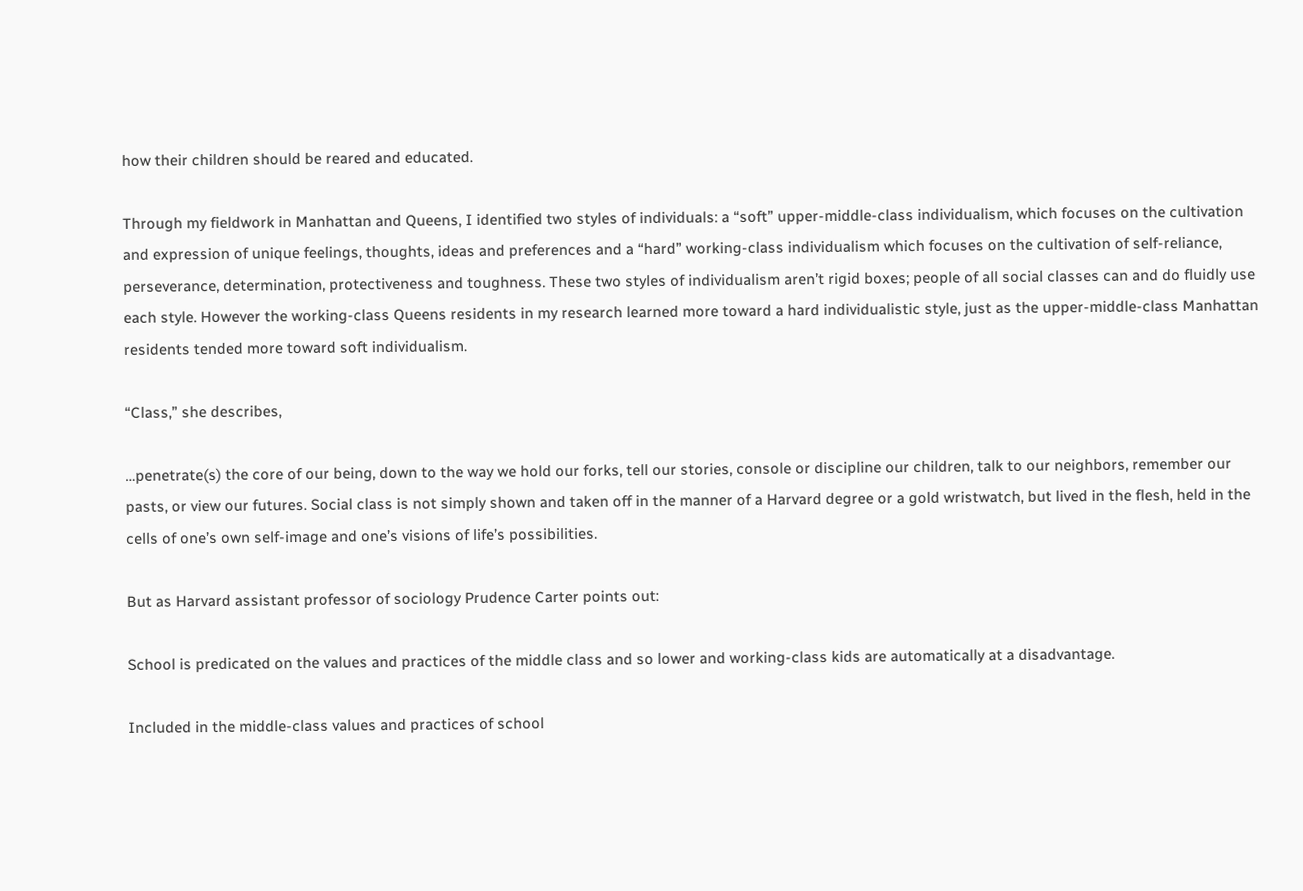how their children should be reared and educated.

Through my fieldwork in Manhattan and Queens, I identified two styles of individuals: a “soft” upper-middle-class individualism, which focuses on the cultivation and expression of unique feelings, thoughts, ideas and preferences and a “hard” working-class individualism which focuses on the cultivation of self-reliance, perseverance, determination, protectiveness and toughness. These two styles of individualism aren’t rigid boxes; people of all social classes can and do fluidly use each style. However the working-class Queens residents in my research learned more toward a hard individualistic style, just as the upper-middle-class Manhattan residents tended more toward soft individualism.

“Class,” she describes,

…penetrate(s) the core of our being, down to the way we hold our forks, tell our stories, console or discipline our children, talk to our neighbors, remember our pasts, or view our futures. Social class is not simply shown and taken off in the manner of a Harvard degree or a gold wristwatch, but lived in the flesh, held in the cells of one’s own self-image and one’s visions of life’s possibilities.

But as Harvard assistant professor of sociology Prudence Carter points out:

School is predicated on the values and practices of the middle class and so lower and working-class kids are automatically at a disadvantage.

Included in the middle-class values and practices of school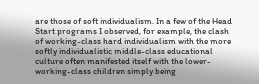are those of soft individualism. In a few of the Head Start programs I observed, for example, the clash of working-class hard individualism with the more softly individualistic middle-class educational culture often manifested itself with the lower-working-class children simply being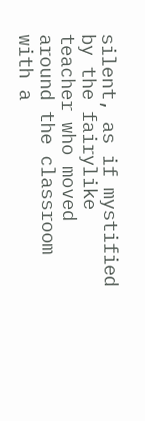silent, as if mystified by the fairylike teacher who moved around the classroom with a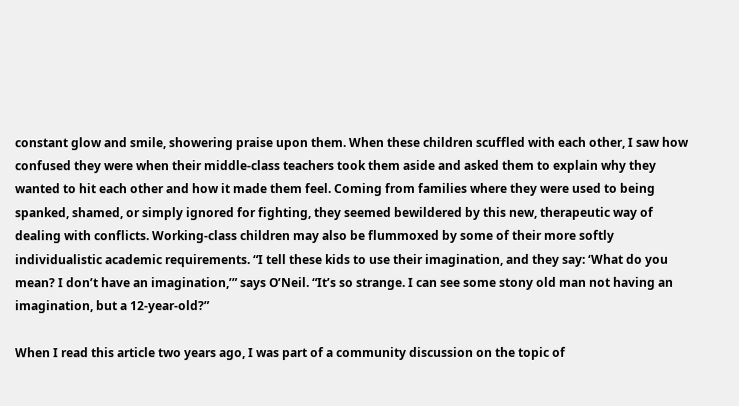constant glow and smile, showering praise upon them. When these children scuffled with each other, I saw how confused they were when their middle-class teachers took them aside and asked them to explain why they wanted to hit each other and how it made them feel. Coming from families where they were used to being spanked, shamed, or simply ignored for fighting, they seemed bewildered by this new, therapeutic way of dealing with conflicts. Working-class children may also be flummoxed by some of their more softly individualistic academic requirements. “I tell these kids to use their imagination, and they say: ‘What do you mean? I don’t have an imagination,’” says O’Neil. “It’s so strange. I can see some stony old man not having an imagination, but a 12-year-old?”

When I read this article two years ago, I was part of a community discussion on the topic of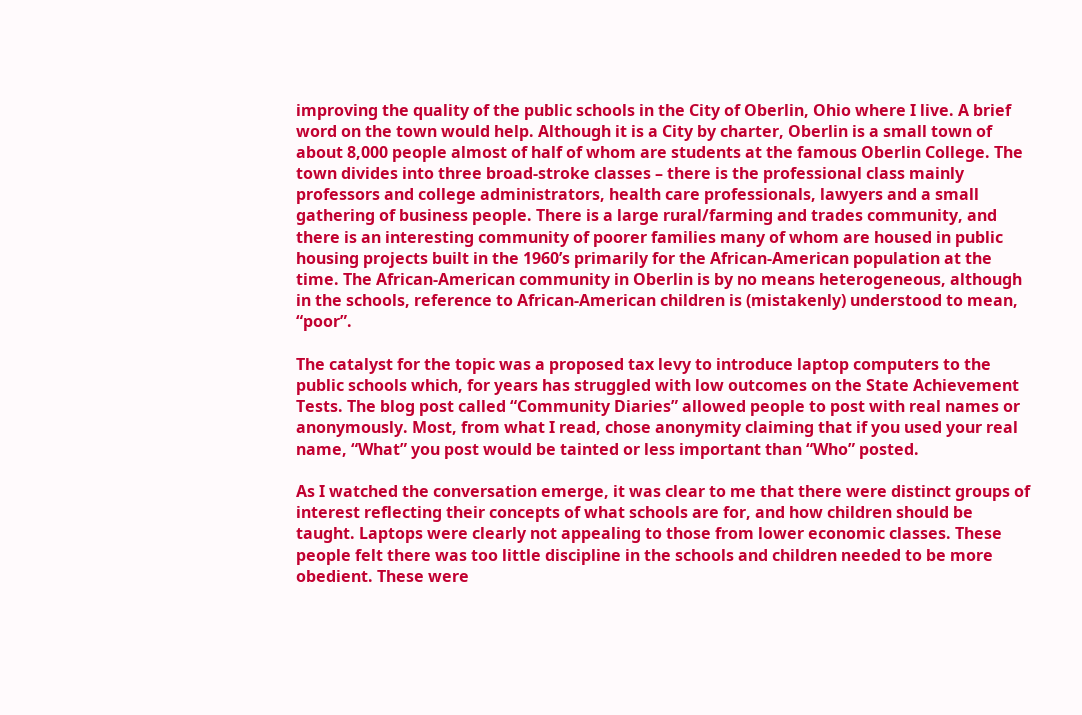improving the quality of the public schools in the City of Oberlin, Ohio where I live. A brief word on the town would help. Although it is a City by charter, Oberlin is a small town of about 8,000 people almost of half of whom are students at the famous Oberlin College. The town divides into three broad-stroke classes – there is the professional class mainly professors and college administrators, health care professionals, lawyers and a small gathering of business people. There is a large rural/farming and trades community, and there is an interesting community of poorer families many of whom are housed in public housing projects built in the 1960’s primarily for the African-American population at the time. The African-American community in Oberlin is by no means heterogeneous, although in the schools, reference to African-American children is (mistakenly) understood to mean, “poor”.

The catalyst for the topic was a proposed tax levy to introduce laptop computers to the public schools which, for years has struggled with low outcomes on the State Achievement Tests. The blog post called “Community Diaries” allowed people to post with real names or anonymously. Most, from what I read, chose anonymity claiming that if you used your real name, “What” you post would be tainted or less important than “Who” posted.

As I watched the conversation emerge, it was clear to me that there were distinct groups of interest reflecting their concepts of what schools are for, and how children should be taught. Laptops were clearly not appealing to those from lower economic classes. These people felt there was too little discipline in the schools and children needed to be more obedient. These were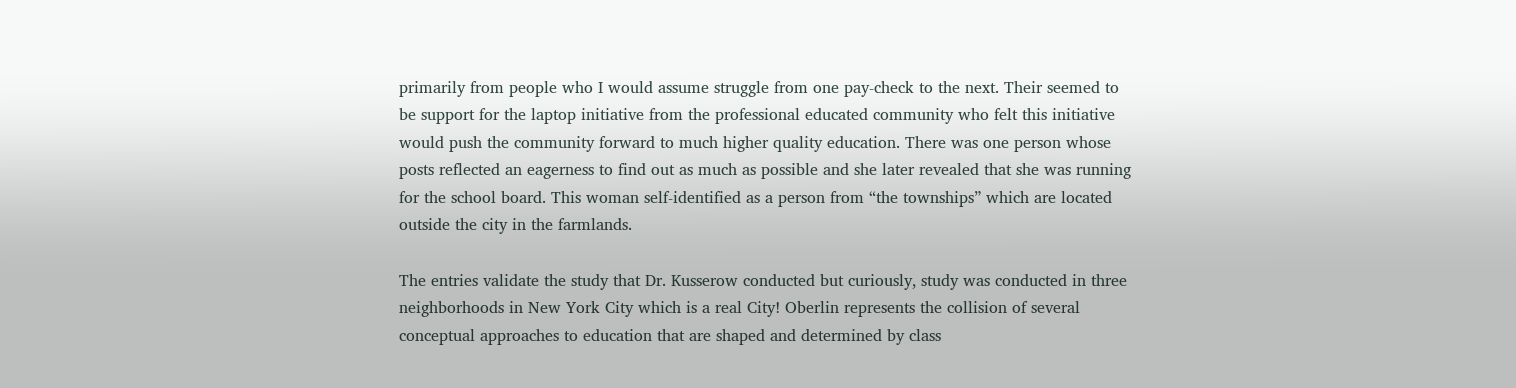primarily from people who I would assume struggle from one pay-check to the next. Their seemed to be support for the laptop initiative from the professional educated community who felt this initiative would push the community forward to much higher quality education. There was one person whose posts reflected an eagerness to find out as much as possible and she later revealed that she was running for the school board. This woman self-identified as a person from “the townships” which are located outside the city in the farmlands.

The entries validate the study that Dr. Kusserow conducted but curiously, study was conducted in three neighborhoods in New York City which is a real City! Oberlin represents the collision of several conceptual approaches to education that are shaped and determined by class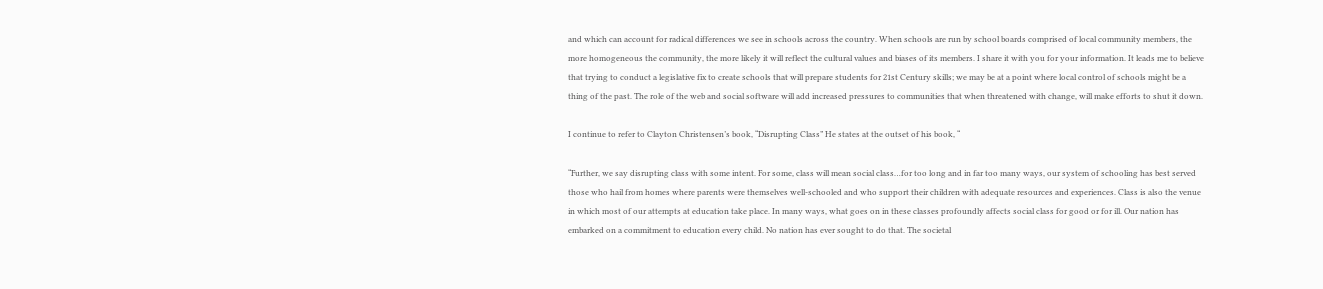and which can account for radical differences we see in schools across the country. When schools are run by school boards comprised of local community members, the more homogeneous the community, the more likely it will reflect the cultural values and biases of its members. I share it with you for your information. It leads me to believe that trying to conduct a legislative fix to create schools that will prepare students for 21st Century skills; we may be at a point where local control of schools might be a thing of the past. The role of the web and social software will add increased pressures to communities that when threatened with change, will make efforts to shut it down.

I continue to refer to Clayton Christensen’s book, “Disrupting Class” He states at the outset of his book, “

“Further, we say disrupting class with some intent. For some, class will mean social class…for too long and in far too many ways, our system of schooling has best served those who hail from homes where parents were themselves well-schooled and who support their children with adequate resources and experiences. Class is also the venue in which most of our attempts at education take place. In many ways, what goes on in these classes profoundly affects social class for good or for ill. Our nation has embarked on a commitment to education every child. No nation has ever sought to do that. The societal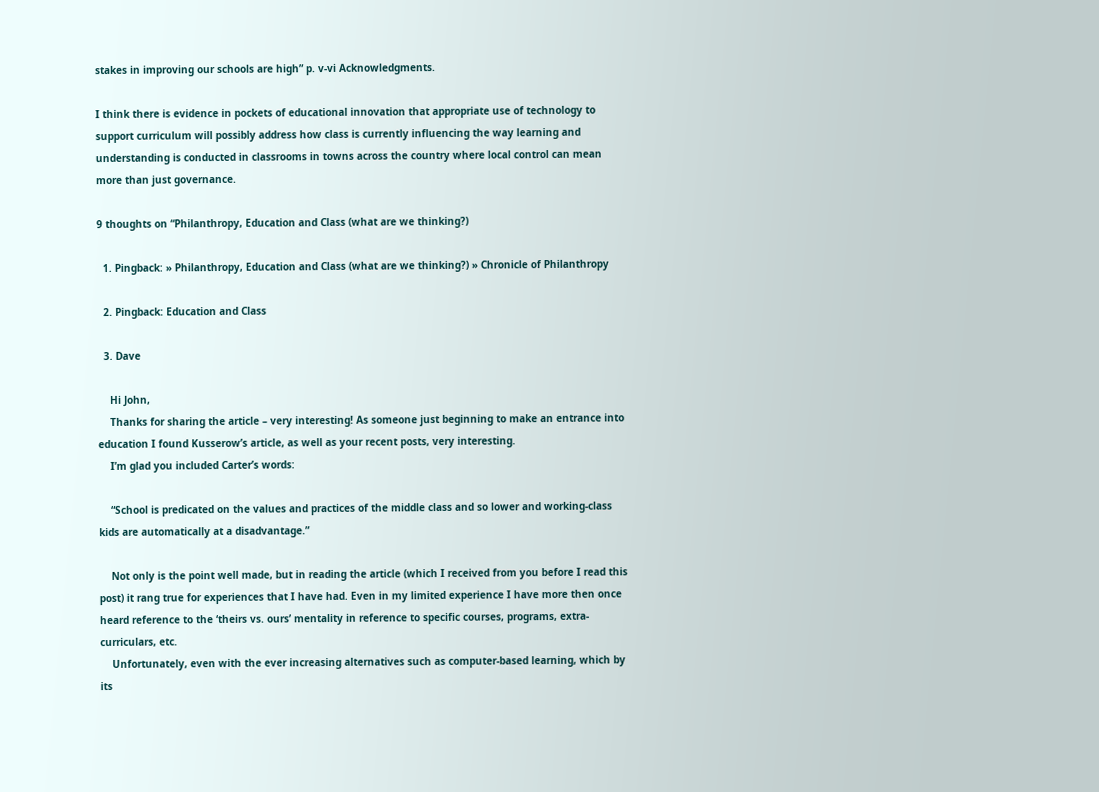stakes in improving our schools are high” p. v-vi Acknowledgments.

I think there is evidence in pockets of educational innovation that appropriate use of technology to support curriculum will possibly address how class is currently influencing the way learning and understanding is conducted in classrooms in towns across the country where local control can mean more than just governance.

9 thoughts on “Philanthropy, Education and Class (what are we thinking?)

  1. Pingback: » Philanthropy, Education and Class (what are we thinking?) » Chronicle of Philanthropy

  2. Pingback: Education and Class

  3. Dave

    Hi John,
    Thanks for sharing the article – very interesting! As someone just beginning to make an entrance into education I found Kusserow’s article, as well as your recent posts, very interesting.
    I’m glad you included Carter’s words:

    “School is predicated on the values and practices of the middle class and so lower and working-class kids are automatically at a disadvantage.”

    Not only is the point well made, but in reading the article (which I received from you before I read this post) it rang true for experiences that I have had. Even in my limited experience I have more then once heard reference to the ‘theirs vs. ours’ mentality in reference to specific courses, programs, extra-curriculars, etc.
    Unfortunately, even with the ever increasing alternatives such as computer-based learning, which by its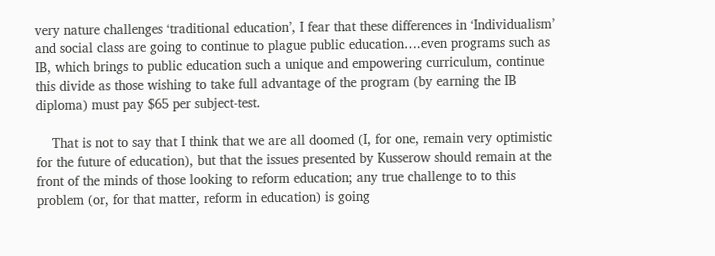very nature challenges ‘traditional education’, I fear that these differences in ‘Individualism’ and social class are going to continue to plague public education….even programs such as IB, which brings to public education such a unique and empowering curriculum, continue this divide as those wishing to take full advantage of the program (by earning the IB diploma) must pay $65 per subject-test.

    That is not to say that I think that we are all doomed (I, for one, remain very optimistic for the future of education), but that the issues presented by Kusserow should remain at the front of the minds of those looking to reform education; any true challenge to to this problem (or, for that matter, reform in education) is going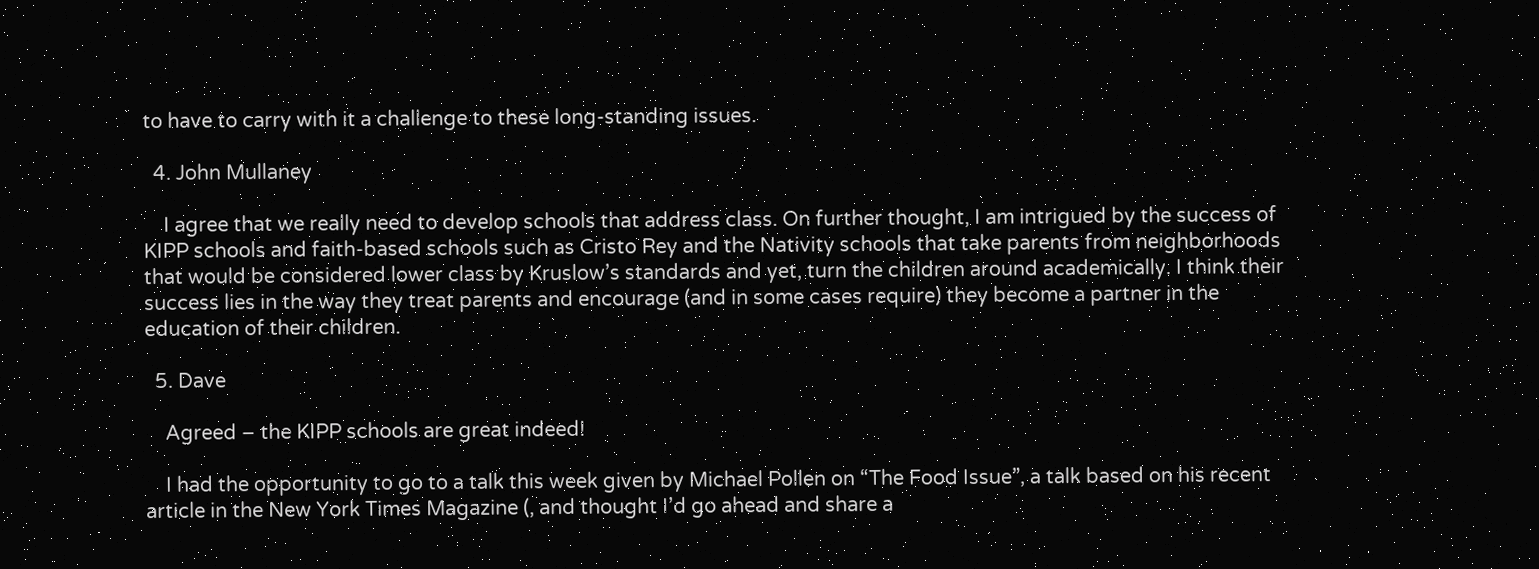to have to carry with it a challenge to these long-standing issues.

  4. John Mullaney

    I agree that we really need to develop schools that address class. On further thought, I am intrigued by the success of KIPP schools and faith-based schools such as Cristo Rey and the Nativity schools that take parents from neighborhoods that would be considered lower class by Kruslow’s standards and yet, turn the children around academically. I think their success lies in the way they treat parents and encourage (and in some cases require) they become a partner in the education of their children.

  5. Dave

    Agreed – the KIPP schools are great indeed!

    I had the opportunity to go to a talk this week given by Michael Pollen on “The Food Issue”, a talk based on his recent article in the New York Times Magazine (, and thought I’d go ahead and share a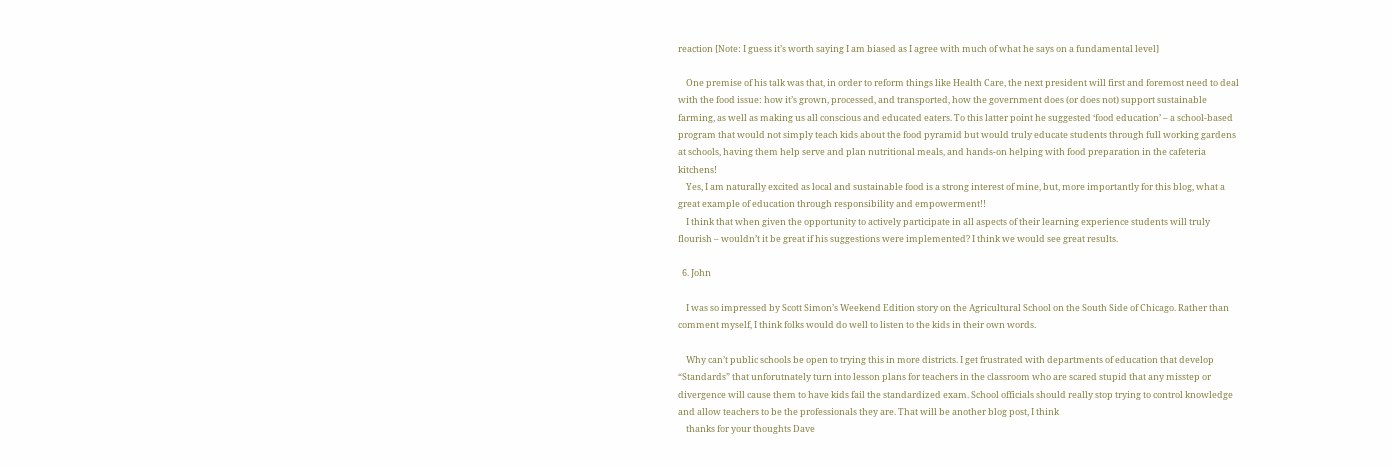reaction [Note: I guess it’s worth saying I am biased as I agree with much of what he says on a fundamental level]

    One premise of his talk was that, in order to reform things like Health Care, the next president will first and foremost need to deal with the food issue: how it’s grown, processed, and transported, how the government does (or does not) support sustainable farming, as well as making us all conscious and educated eaters. To this latter point he suggested ‘food education’ – a school-based program that would not simply teach kids about the food pyramid but would truly educate students through full working gardens at schools, having them help serve and plan nutritional meals, and hands-on helping with food preparation in the cafeteria kitchens!
    Yes, I am naturally excited as local and sustainable food is a strong interest of mine, but, more importantly for this blog, what a great example of education through responsibility and empowerment!!
    I think that when given the opportunity to actively participate in all aspects of their learning experience students will truly flourish – wouldn’t it be great if his suggestions were implemented? I think we would see great results.

  6. John

    I was so impressed by Scott Simon’s Weekend Edition story on the Agricultural School on the South Side of Chicago. Rather than comment myself, I think folks would do well to listen to the kids in their own words.

    Why can’t public schools be open to trying this in more districts. I get frustrated with departments of education that develop “Standards” that unforutnately turn into lesson plans for teachers in the classroom who are scared stupid that any misstep or divergence will cause them to have kids fail the standardized exam. School officials should really stop trying to control knowledge and allow teachers to be the professionals they are. That will be another blog post, I think
    thanks for your thoughts Dave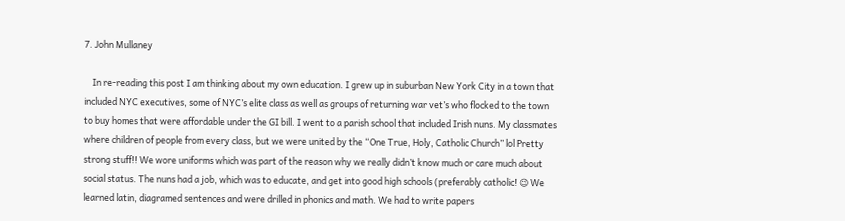7. John Mullaney

    In re-reading this post I am thinking about my own education. I grew up in suburban New York City in a town that included NYC executives, some of NYC’s elite class as well as groups of returning war vet’s who flocked to the town to buy homes that were affordable under the GI bill. I went to a parish school that included Irish nuns. My classmates where children of people from every class, but we were united by the “One True, Holy, Catholic Church” lol Pretty strong stuff!! We wore uniforms which was part of the reason why we really didn’t know much or care much about social status. The nuns had a job, which was to educate, and get into good high schools (preferably catholic! 😉 We learned latin, diagramed sentences and were drilled in phonics and math. We had to write papers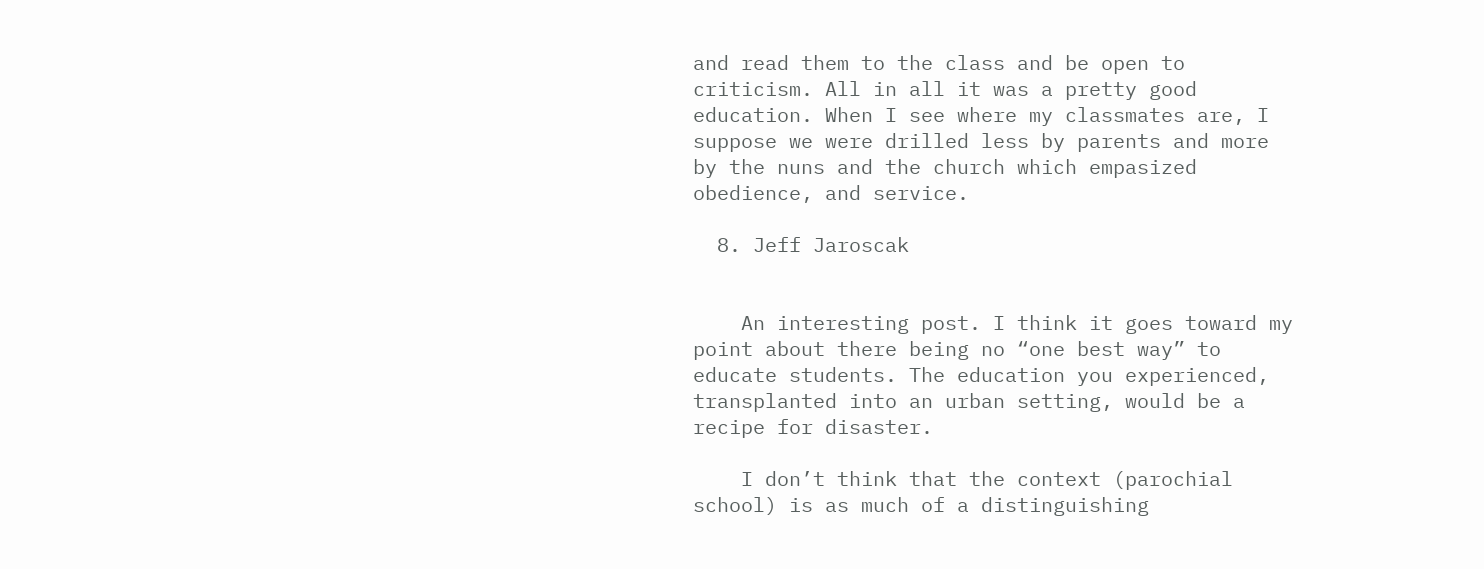and read them to the class and be open to criticism. All in all it was a pretty good education. When I see where my classmates are, I suppose we were drilled less by parents and more by the nuns and the church which empasized obedience, and service.

  8. Jeff Jaroscak


    An interesting post. I think it goes toward my point about there being no “one best way” to educate students. The education you experienced, transplanted into an urban setting, would be a recipe for disaster.

    I don’t think that the context (parochial school) is as much of a distinguishing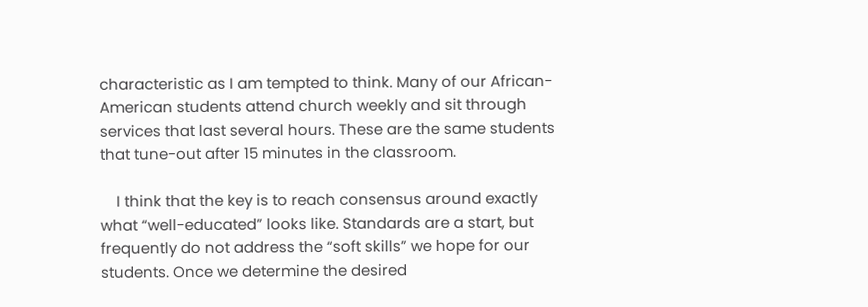characteristic as I am tempted to think. Many of our African-American students attend church weekly and sit through services that last several hours. These are the same students that tune-out after 15 minutes in the classroom.

    I think that the key is to reach consensus around exactly what “well-educated” looks like. Standards are a start, but frequently do not address the “soft skills” we hope for our students. Once we determine the desired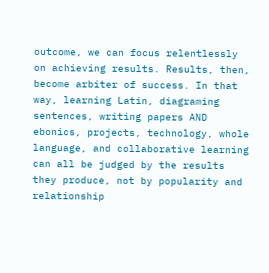outcome, we can focus relentlessly on achieving results. Results, then, become arbiter of success. In that way, learning Latin, diagraming sentences, writing papers AND ebonics, projects, technology, whole language, and collaborative learning can all be judged by the results they produce, not by popularity and relationship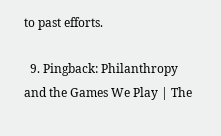to past efforts.

  9. Pingback: Philanthropy and the Games We Play | The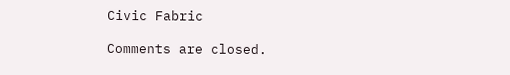Civic Fabric

Comments are closed.